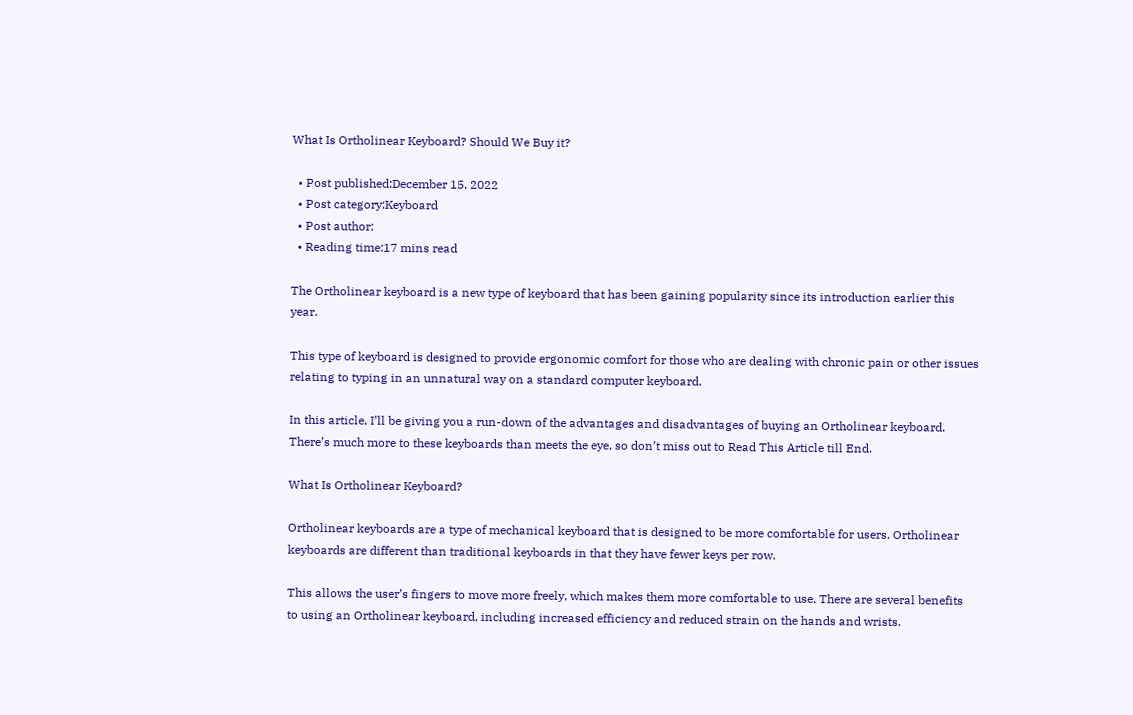What Is Ortholinear Keyboard? Should We Buy it?

  • Post published:December 15, 2022
  • Post category:Keyboard
  • Post author:
  • Reading time:17 mins read

The Ortholinear keyboard is a new type of keyboard that has been gaining popularity since its introduction earlier this year.

This type of keyboard is designed to provide ergonomic comfort for those who are dealing with chronic pain or other issues relating to typing in an unnatural way on a standard computer keyboard.

In this article, I’ll be giving you a run-down of the advantages and disadvantages of buying an Ortholinear keyboard. There’s much more to these keyboards than meets the eye, so don’t miss out to Read This Article till End.

What Is Ortholinear Keyboard?

Ortholinear keyboards are a type of mechanical keyboard that is designed to be more comfortable for users. Ortholinear keyboards are different than traditional keyboards in that they have fewer keys per row.

This allows the user’s fingers to move more freely, which makes them more comfortable to use. There are several benefits to using an Ortholinear keyboard, including increased efficiency and reduced strain on the hands and wrists.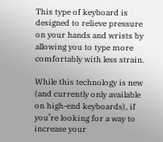This type of keyboard is designed to relieve pressure on your hands and wrists by allowing you to type more comfortably with less strain.

While this technology is new (and currently only available on high-end keyboards), if you’re looking for a way to increase your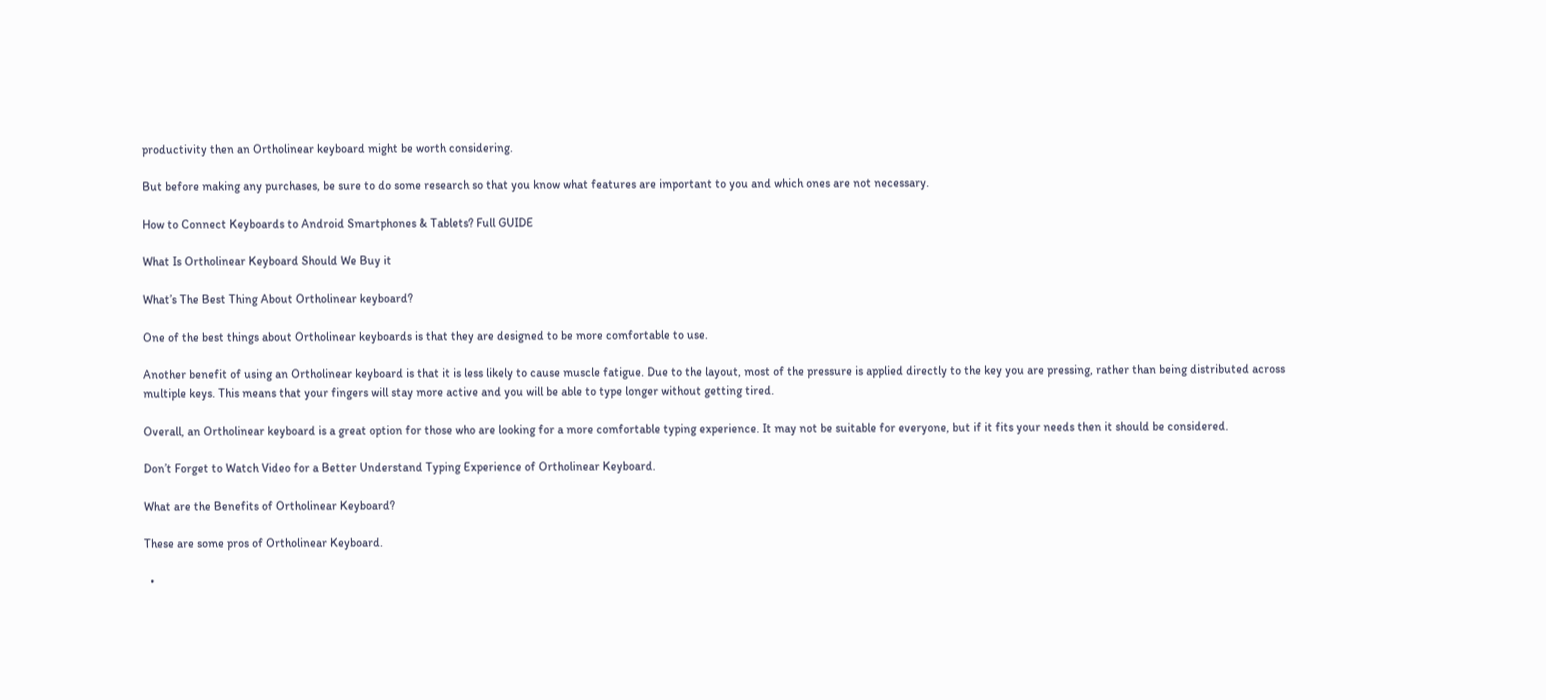productivity then an Ortholinear keyboard might be worth considering.

But before making any purchases, be sure to do some research so that you know what features are important to you and which ones are not necessary.

How to Connect Keyboards to Android Smartphones & Tablets? Full GUIDE

What Is Ortholinear Keyboard Should We Buy it

What’s The Best Thing About Ortholinear keyboard?

One of the best things about Ortholinear keyboards is that they are designed to be more comfortable to use.

Another benefit of using an Ortholinear keyboard is that it is less likely to cause muscle fatigue. Due to the layout, most of the pressure is applied directly to the key you are pressing, rather than being distributed across multiple keys. This means that your fingers will stay more active and you will be able to type longer without getting tired.

Overall, an Ortholinear keyboard is a great option for those who are looking for a more comfortable typing experience. It may not be suitable for everyone, but if it fits your needs then it should be considered.

Don’t Forget to Watch Video for a Better Understand Typing Experience of Ortholinear Keyboard.

What are the Benefits of Ortholinear Keyboard?

These are some pros of Ortholinear Keyboard.

  •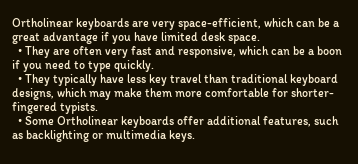Ortholinear keyboards are very space-efficient, which can be a great advantage if you have limited desk space.
  • They are often very fast and responsive, which can be a boon if you need to type quickly.
  • They typically have less key travel than traditional keyboard designs, which may make them more comfortable for shorter-fingered typists.
  • Some Ortholinear keyboards offer additional features, such as backlighting or multimedia keys.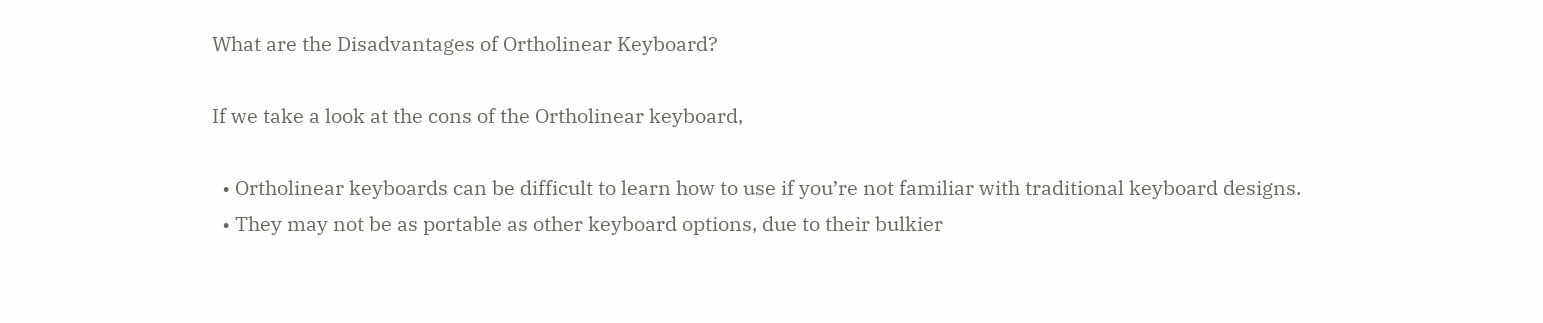What are the Disadvantages of Ortholinear Keyboard?

If we take a look at the cons of the Ortholinear keyboard,

  • Ortholinear keyboards can be difficult to learn how to use if you’re not familiar with traditional keyboard designs.
  • They may not be as portable as other keyboard options, due to their bulkier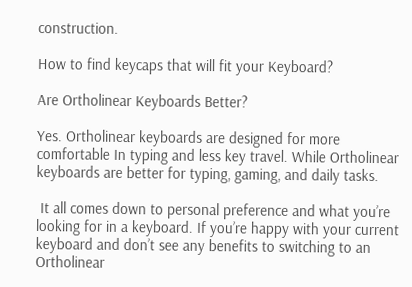construction.

How to find keycaps that will fit your Keyboard?

Are Ortholinear Keyboards Better?

Yes. Ortholinear keyboards are designed for more comfortable In typing and less key travel. While Ortholinear keyboards are better for typing, gaming, and daily tasks.

 It all comes down to personal preference and what you’re looking for in a keyboard. If you’re happy with your current keyboard and don’t see any benefits to switching to an Ortholinear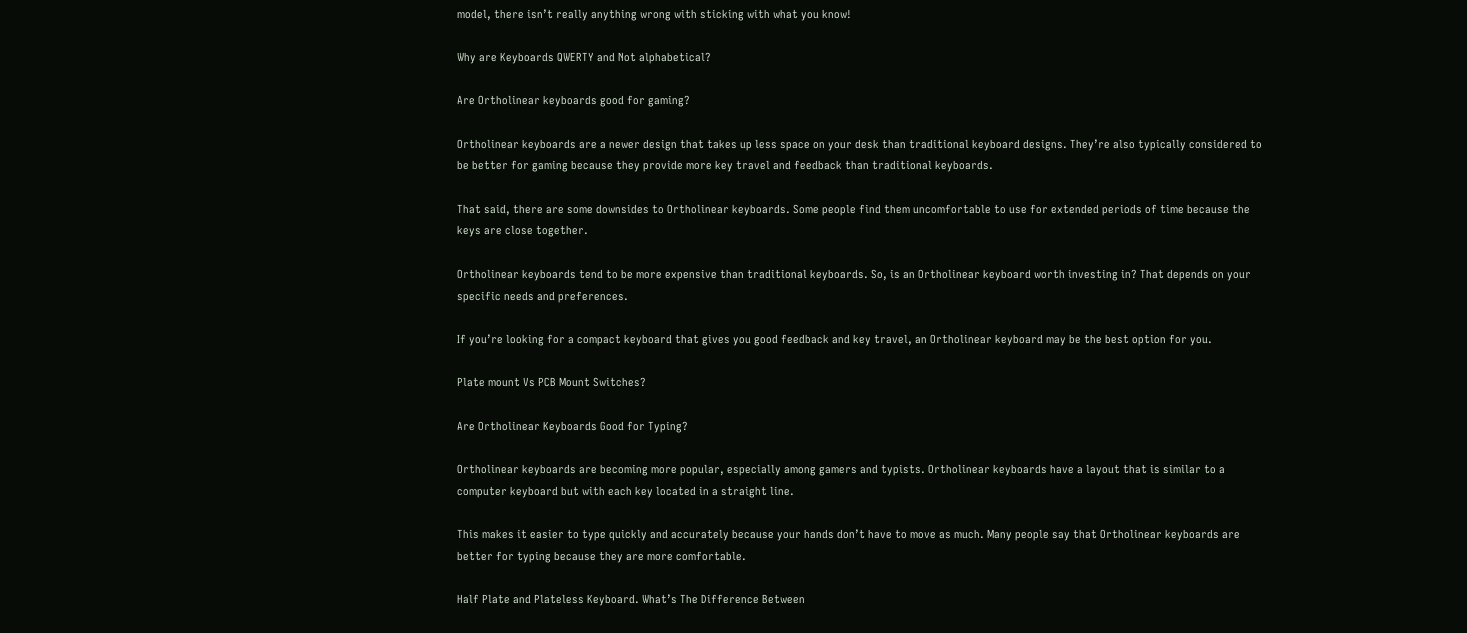model, there isn’t really anything wrong with sticking with what you know!

Why are Keyboards QWERTY and Not alphabetical?

Are Ortholinear keyboards good for gaming?

Ortholinear keyboards are a newer design that takes up less space on your desk than traditional keyboard designs. They’re also typically considered to be better for gaming because they provide more key travel and feedback than traditional keyboards.

That said, there are some downsides to Ortholinear keyboards. Some people find them uncomfortable to use for extended periods of time because the keys are close together.

Ortholinear keyboards tend to be more expensive than traditional keyboards. So, is an Ortholinear keyboard worth investing in? That depends on your specific needs and preferences.

If you’re looking for a compact keyboard that gives you good feedback and key travel, an Ortholinear keyboard may be the best option for you.

Plate mount Vs PCB Mount Switches?

Are Ortholinear Keyboards Good for Typing?

Ortholinear keyboards are becoming more popular, especially among gamers and typists. Ortholinear keyboards have a layout that is similar to a computer keyboard but with each key located in a straight line.

This makes it easier to type quickly and accurately because your hands don’t have to move as much. Many people say that Ortholinear keyboards are better for typing because they are more comfortable.

Half Plate and Plateless Keyboard. What’s The Difference Between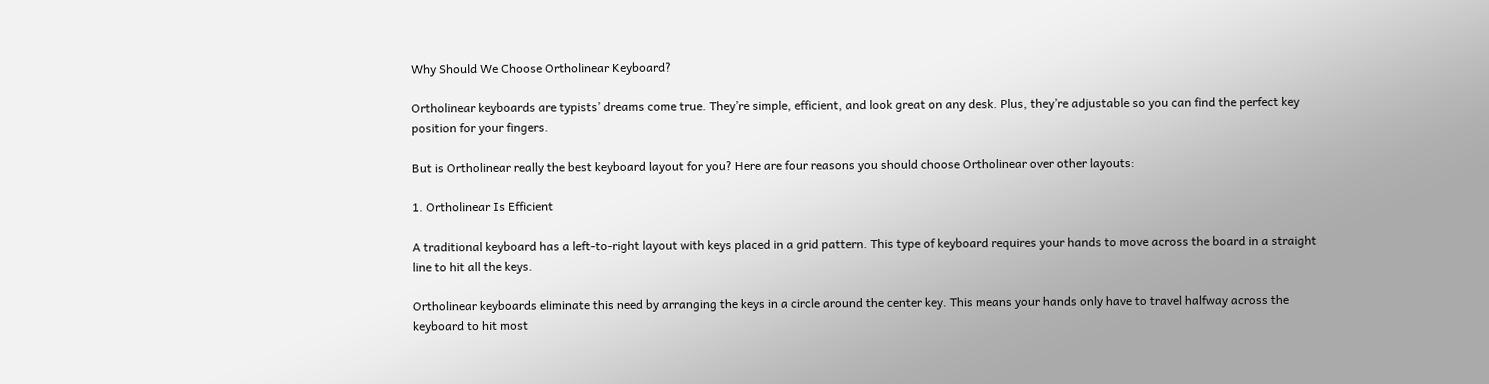Why Should We Choose Ortholinear Keyboard?

Ortholinear keyboards are typists’ dreams come true. They’re simple, efficient, and look great on any desk. Plus, they’re adjustable so you can find the perfect key position for your fingers.

But is Ortholinear really the best keyboard layout for you? Here are four reasons you should choose Ortholinear over other layouts:

1. Ortholinear Is Efficient

A traditional keyboard has a left-to-right layout with keys placed in a grid pattern. This type of keyboard requires your hands to move across the board in a straight line to hit all the keys.

Ortholinear keyboards eliminate this need by arranging the keys in a circle around the center key. This means your hands only have to travel halfway across the keyboard to hit most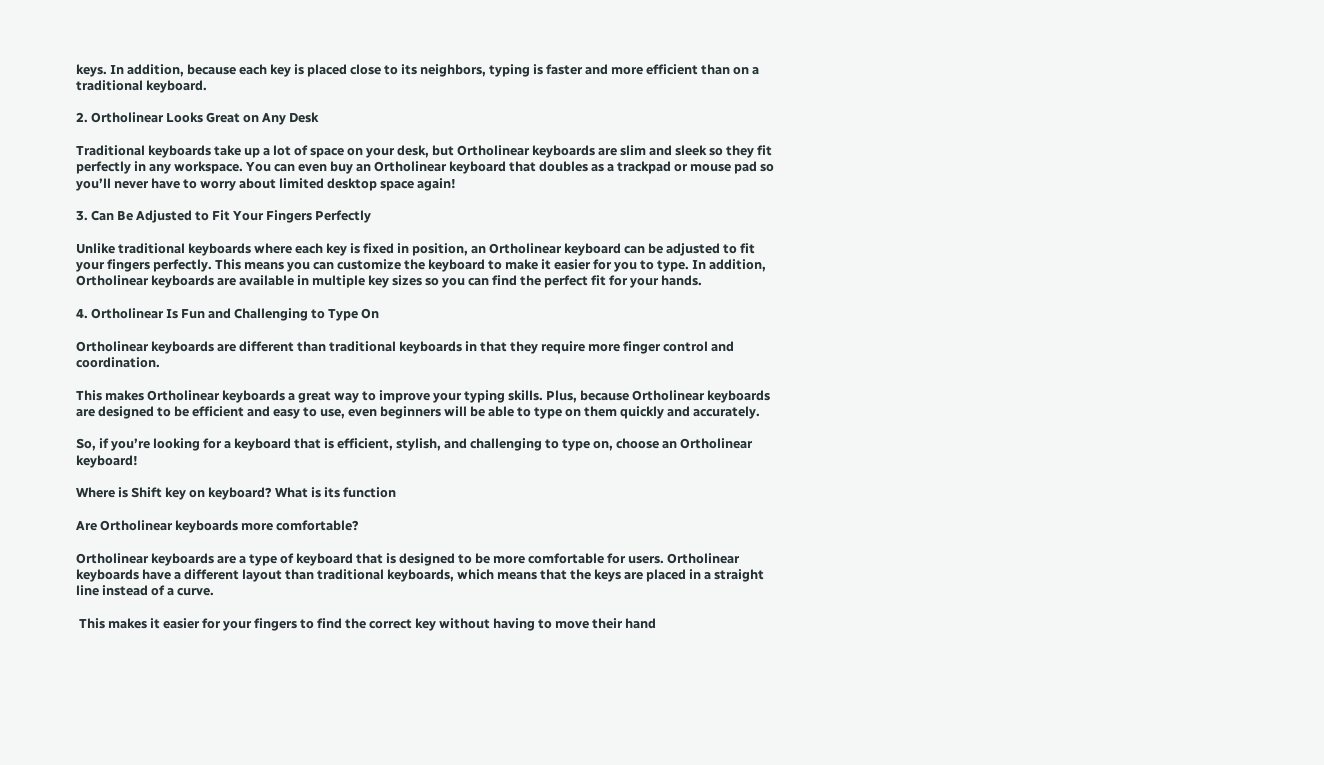keys. In addition, because each key is placed close to its neighbors, typing is faster and more efficient than on a traditional keyboard.

2. Ortholinear Looks Great on Any Desk

Traditional keyboards take up a lot of space on your desk, but Ortholinear keyboards are slim and sleek so they fit perfectly in any workspace. You can even buy an Ortholinear keyboard that doubles as a trackpad or mouse pad so you’ll never have to worry about limited desktop space again!

3. Can Be Adjusted to Fit Your Fingers Perfectly

Unlike traditional keyboards where each key is fixed in position, an Ortholinear keyboard can be adjusted to fit your fingers perfectly. This means you can customize the keyboard to make it easier for you to type. In addition, Ortholinear keyboards are available in multiple key sizes so you can find the perfect fit for your hands.

4. Ortholinear Is Fun and Challenging to Type On

Ortholinear keyboards are different than traditional keyboards in that they require more finger control and coordination.

This makes Ortholinear keyboards a great way to improve your typing skills. Plus, because Ortholinear keyboards are designed to be efficient and easy to use, even beginners will be able to type on them quickly and accurately.

So, if you’re looking for a keyboard that is efficient, stylish, and challenging to type on, choose an Ortholinear keyboard!

Where is Shift key on keyboard? What is its function

Are Ortholinear keyboards more comfortable?

Ortholinear keyboards are a type of keyboard that is designed to be more comfortable for users. Ortholinear keyboards have a different layout than traditional keyboards, which means that the keys are placed in a straight line instead of a curve.

 This makes it easier for your fingers to find the correct key without having to move their hand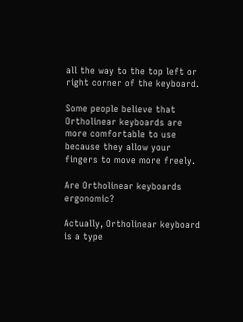all the way to the top left or right corner of the keyboard.

Some people believe that Ortholinear keyboards are more comfortable to use because they allow your fingers to move more freely.

Are Ortholinear keyboards ergonomic?

Actually, Ortholinear keyboard is a type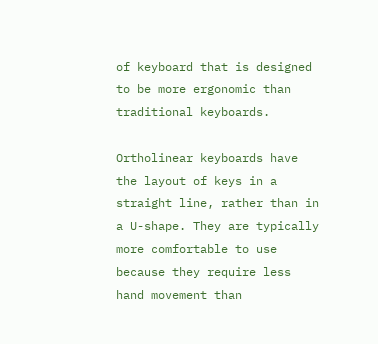of keyboard that is designed to be more ergonomic than traditional keyboards.

Ortholinear keyboards have the layout of keys in a straight line, rather than in a U-shape. They are typically more comfortable to use because they require less hand movement than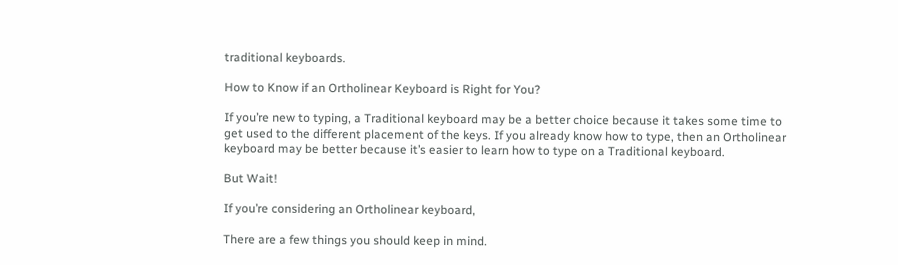traditional keyboards.

How to Know if an Ortholinear Keyboard is Right for You?

If you’re new to typing, a Traditional keyboard may be a better choice because it takes some time to get used to the different placement of the keys. If you already know how to type, then an Ortholinear keyboard may be better because it’s easier to learn how to type on a Traditional keyboard.

But Wait!

If you’re considering an Ortholinear keyboard,

There are a few things you should keep in mind.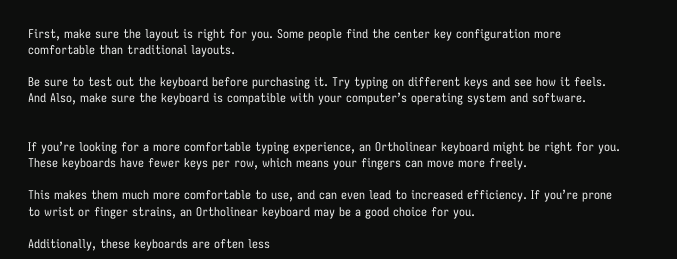First, make sure the layout is right for you. Some people find the center key configuration more comfortable than traditional layouts.

Be sure to test out the keyboard before purchasing it. Try typing on different keys and see how it feels. And Also, make sure the keyboard is compatible with your computer’s operating system and software.


If you’re looking for a more comfortable typing experience, an Ortholinear keyboard might be right for you. These keyboards have fewer keys per row, which means your fingers can move more freely.

This makes them much more comfortable to use, and can even lead to increased efficiency. If you’re prone to wrist or finger strains, an Ortholinear keyboard may be a good choice for you.

Additionally, these keyboards are often less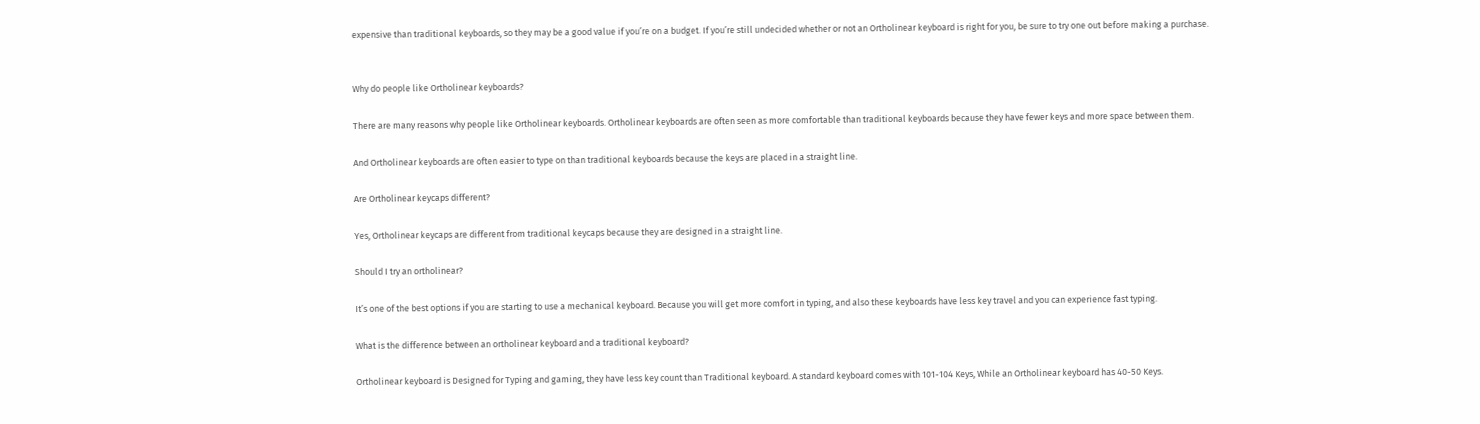expensive than traditional keyboards, so they may be a good value if you’re on a budget. If you’re still undecided whether or not an Ortholinear keyboard is right for you, be sure to try one out before making a purchase.


Why do people like Ortholinear keyboards?

There are many reasons why people like Ortholinear keyboards. Ortholinear keyboards are often seen as more comfortable than traditional keyboards because they have fewer keys and more space between them.

And Ortholinear keyboards are often easier to type on than traditional keyboards because the keys are placed in a straight line.

Are Ortholinear keycaps different?

Yes, Ortholinear keycaps are different from traditional keycaps because they are designed in a straight line.

Should I try an ortholinear?

It’s one of the best options if you are starting to use a mechanical keyboard. Because you will get more comfort in typing, and also these keyboards have less key travel and you can experience fast typing.

What is the difference between an ortholinear keyboard and a traditional keyboard?

Ortholinear keyboard is Designed for Typing and gaming, they have less key count than Traditional keyboard. A standard keyboard comes with 101-104 Keys, While an Ortholinear keyboard has 40-50 Keys.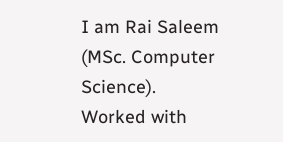I am Rai Saleem (MSc. Computer Science). Worked with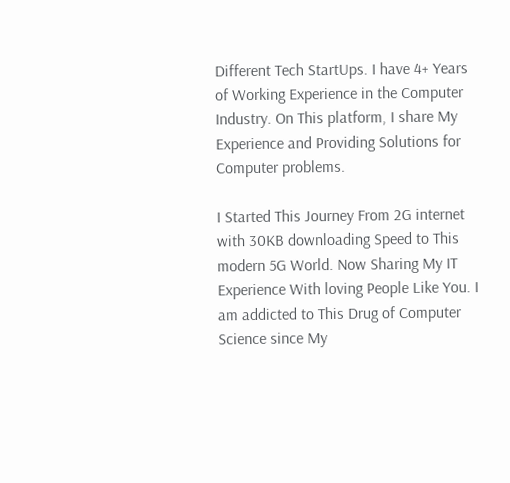Different Tech StartUps. I have 4+ Years of Working Experience in the Computer Industry. On This platform, I share My Experience and Providing Solutions for Computer problems.

I Started This Journey From 2G internet with 30KB downloading Speed to This modern 5G World. Now Sharing My IT Experience With loving People Like You. I am addicted to This Drug of Computer Science since My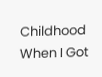Childhood When I Got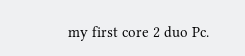my first core 2 duo Pc.